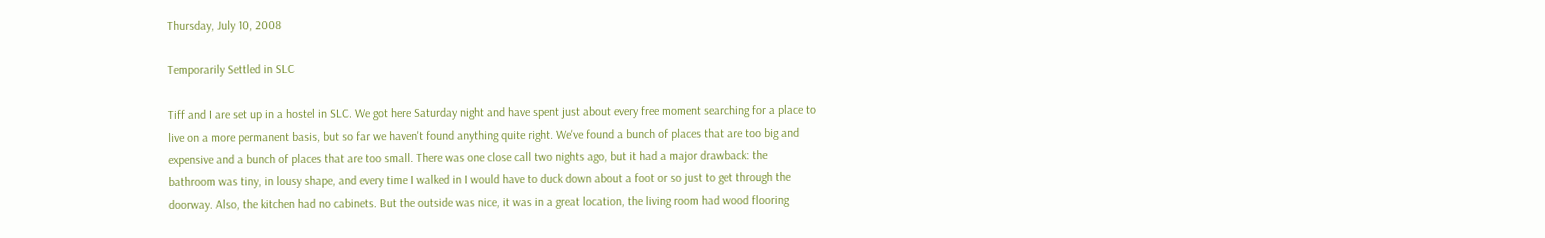Thursday, July 10, 2008

Temporarily Settled in SLC

Tiff and I are set up in a hostel in SLC. We got here Saturday night and have spent just about every free moment searching for a place to live on a more permanent basis, but so far we haven't found anything quite right. We've found a bunch of places that are too big and expensive and a bunch of places that are too small. There was one close call two nights ago, but it had a major drawback: the bathroom was tiny, in lousy shape, and every time I walked in I would have to duck down about a foot or so just to get through the doorway. Also, the kitchen had no cabinets. But the outside was nice, it was in a great location, the living room had wood flooring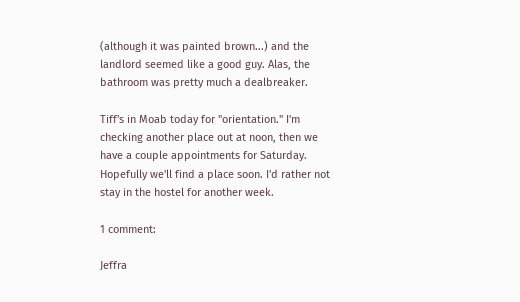(although it was painted brown...) and the landlord seemed like a good guy. Alas, the bathroom was pretty much a dealbreaker.

Tiff's in Moab today for "orientation." I'm checking another place out at noon, then we have a couple appointments for Saturday. Hopefully we'll find a place soon. I'd rather not stay in the hostel for another week.

1 comment:

Jeffra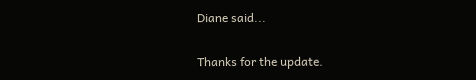Diane said...

Thanks for the update.